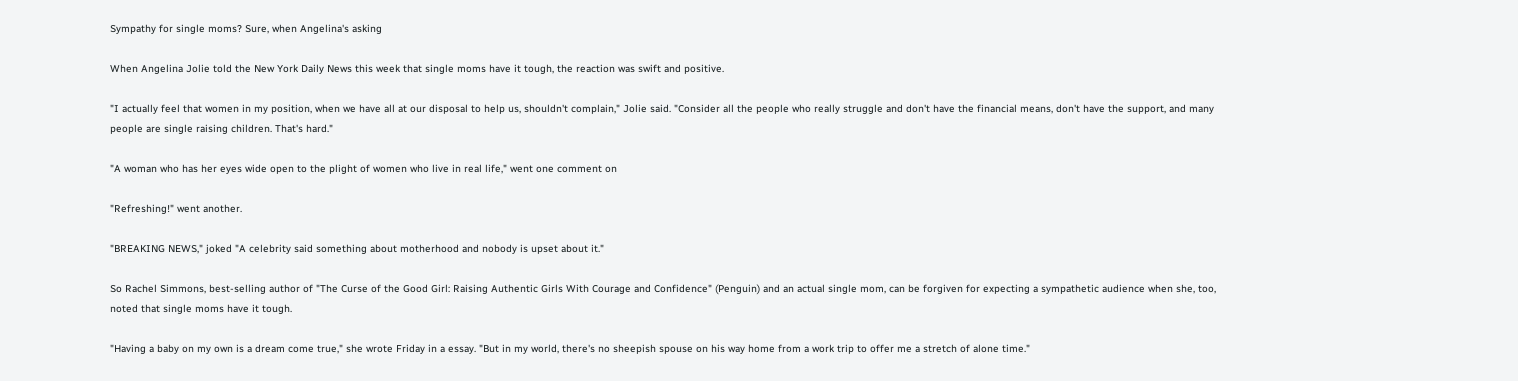Sympathy for single moms? Sure, when Angelina's asking

When Angelina Jolie told the New York Daily News this week that single moms have it tough, the reaction was swift and positive.

"I actually feel that women in my position, when we have all at our disposal to help us, shouldn't complain," Jolie said. "Consider all the people who really struggle and don't have the financial means, don't have the support, and many people are single raising children. That's hard."

"A woman who has her eyes wide open to the plight of women who live in real life," went one comment on

"Refreshing!" went another.

"BREAKING NEWS," joked "A celebrity said something about motherhood and nobody is upset about it."

So Rachel Simmons, best-selling author of "The Curse of the Good Girl: Raising Authentic Girls With Courage and Confidence" (Penguin) and an actual single mom, can be forgiven for expecting a sympathetic audience when she, too, noted that single moms have it tough.

"Having a baby on my own is a dream come true," she wrote Friday in a essay. "But in my world, there's no sheepish spouse on his way home from a work trip to offer me a stretch of alone time."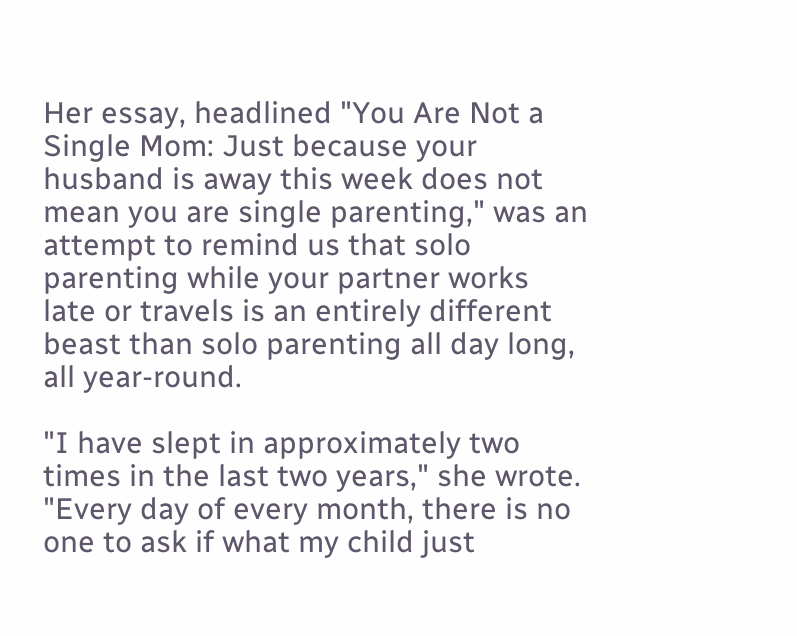Her essay, headlined "You Are Not a Single Mom: Just because your husband is away this week does not mean you are single parenting," was an attempt to remind us that solo parenting while your partner works late or travels is an entirely different beast than solo parenting all day long, all year-round.

"I have slept in approximately two times in the last two years," she wrote. "Every day of every month, there is no one to ask if what my child just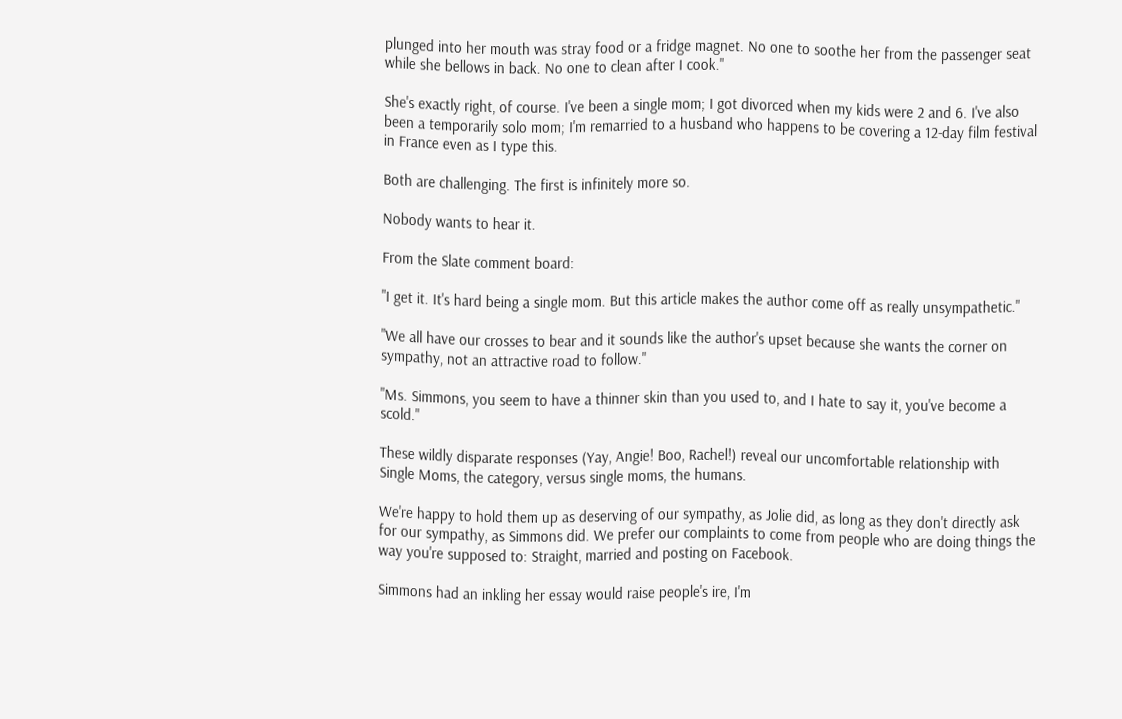plunged into her mouth was stray food or a fridge magnet. No one to soothe her from the passenger seat while she bellows in back. No one to clean after I cook."

She's exactly right, of course. I've been a single mom; I got divorced when my kids were 2 and 6. I've also been a temporarily solo mom; I'm remarried to a husband who happens to be covering a 12-day film festival in France even as I type this.

Both are challenging. The first is infinitely more so.

Nobody wants to hear it.

From the Slate comment board:

"I get it. It's hard being a single mom. But this article makes the author come off as really unsympathetic."

"We all have our crosses to bear and it sounds like the author's upset because she wants the corner on sympathy, not an attractive road to follow."

"Ms. Simmons, you seem to have a thinner skin than you used to, and I hate to say it, you've become a scold."

These wildly disparate responses (Yay, Angie! Boo, Rachel!) reveal our uncomfortable relationship with Single Moms, the category, versus single moms, the humans.

We're happy to hold them up as deserving of our sympathy, as Jolie did, as long as they don't directly ask for our sympathy, as Simmons did. We prefer our complaints to come from people who are doing things the way you're supposed to: Straight, married and posting on Facebook.

Simmons had an inkling her essay would raise people's ire, I'm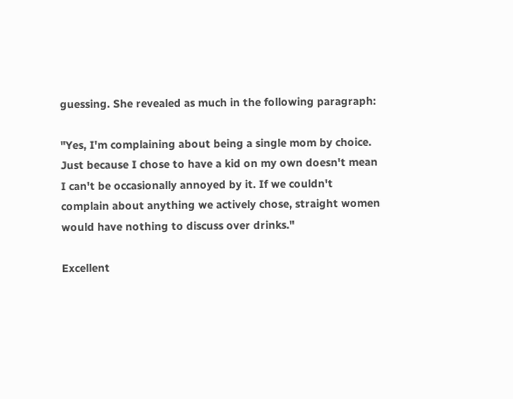guessing. She revealed as much in the following paragraph:

"Yes, I'm complaining about being a single mom by choice. Just because I chose to have a kid on my own doesn't mean I can't be occasionally annoyed by it. If we couldn't complain about anything we actively chose, straight women would have nothing to discuss over drinks."

Excellent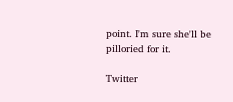point. I'm sure she'll be pilloried for it.

Twitter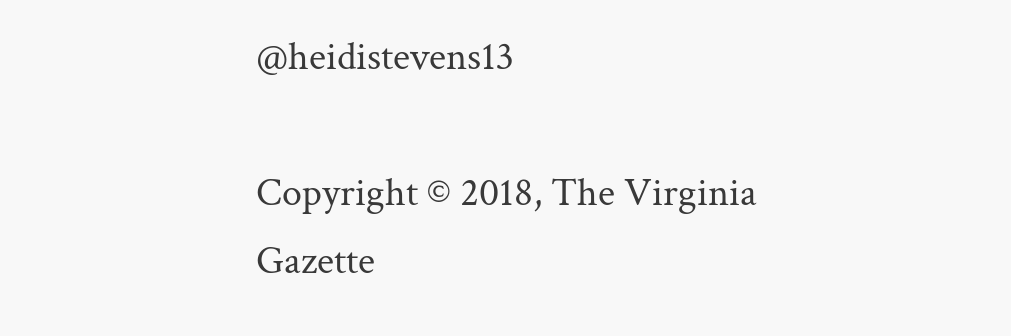@heidistevens13

Copyright © 2018, The Virginia Gazette